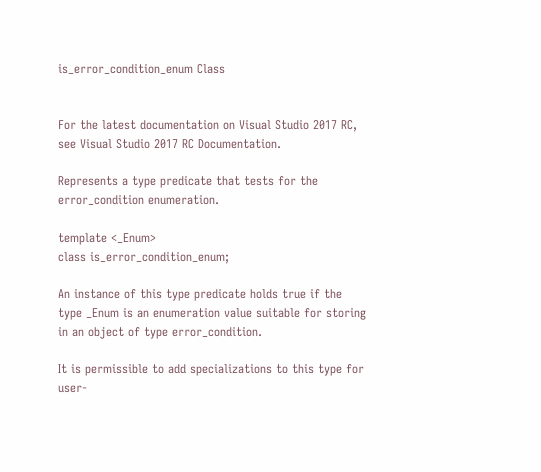is_error_condition_enum Class


For the latest documentation on Visual Studio 2017 RC, see Visual Studio 2017 RC Documentation.

Represents a type predicate that tests for the error_condition enumeration.

template <_Enum>
class is_error_condition_enum;

An instance of this type predicate holds true if the type _Enum is an enumeration value suitable for storing in an object of type error_condition.

It is permissible to add specializations to this type for user-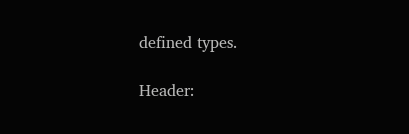defined types.

Header: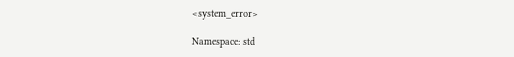<system_error>

Namespace: std